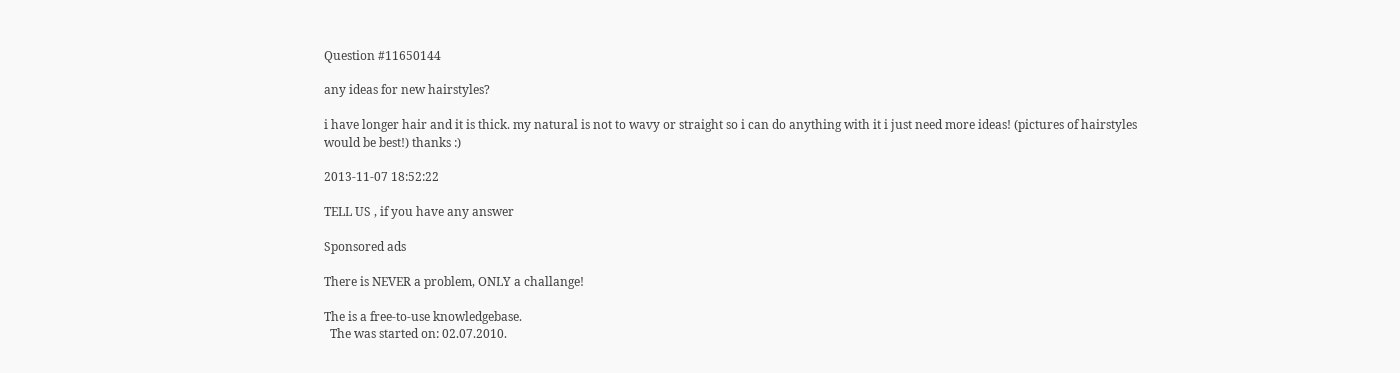Question #11650144

any ideas for new hairstyles?

i have longer hair and it is thick. my natural is not to wavy or straight so i can do anything with it i just need more ideas! (pictures of hairstyles would be best!) thanks :)

2013-11-07 18:52:22

TELL US , if you have any answer

Sponsored ads

There is NEVER a problem, ONLY a challange!

The is a free-to-use knowledgebase.
  The was started on: 02.07.2010.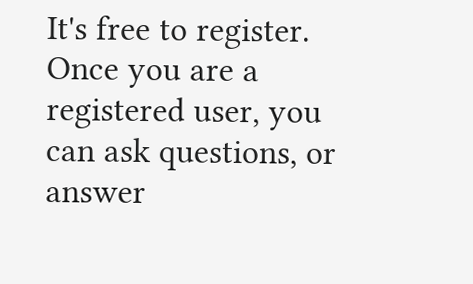It's free to register. Once you are a registered user, you can ask questions, or answer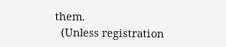them.
  (Unless registration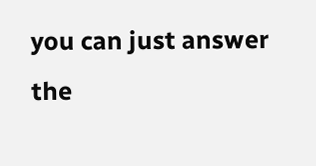you can just answer the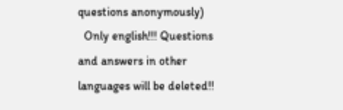questions anonymously)
  Only english!!! Questions and answers in other languages will be deleted!!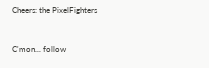Cheers: the PixelFighters


C'mon... follow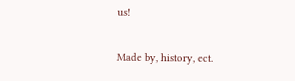us!

Made by, history, ect.